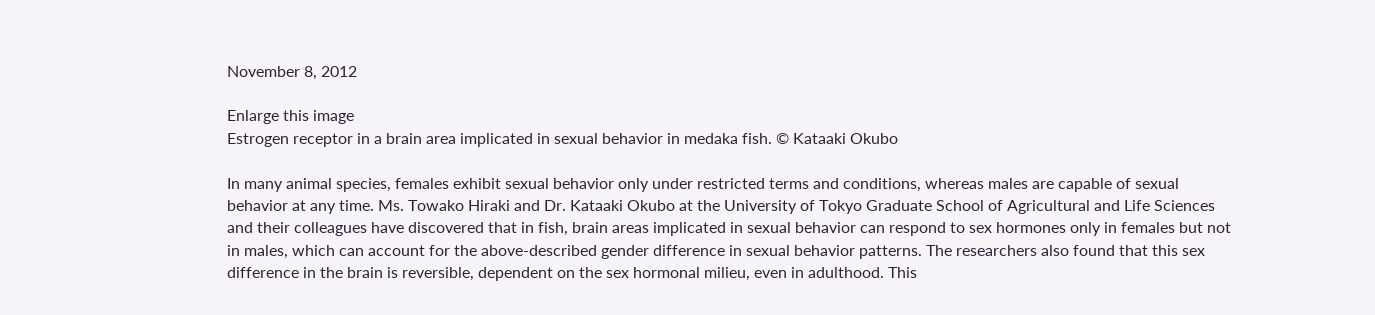November 8, 2012

Enlarge this image
Estrogen receptor in a brain area implicated in sexual behavior in medaka fish. © Kataaki Okubo

In many animal species, females exhibit sexual behavior only under restricted terms and conditions, whereas males are capable of sexual behavior at any time. Ms. Towako Hiraki and Dr. Kataaki Okubo at the University of Tokyo Graduate School of Agricultural and Life Sciences and their colleagues have discovered that in fish, brain areas implicated in sexual behavior can respond to sex hormones only in females but not in males, which can account for the above-described gender difference in sexual behavior patterns. The researchers also found that this sex difference in the brain is reversible, dependent on the sex hormonal milieu, even in adulthood. This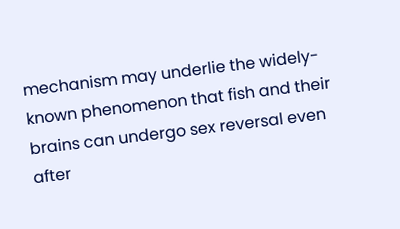mechanism may underlie the widely-known phenomenon that fish and their brains can undergo sex reversal even after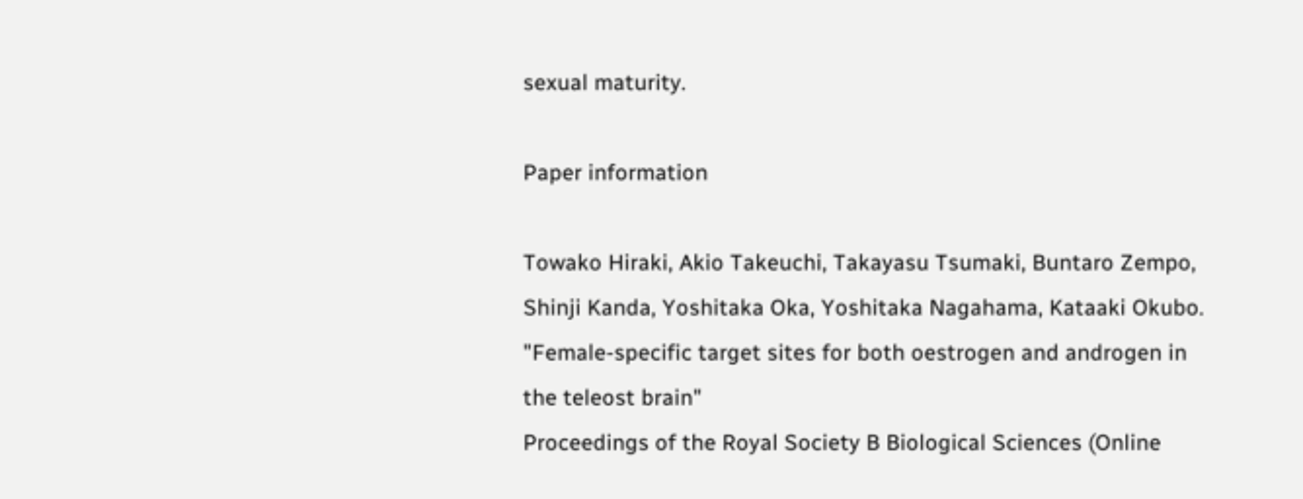sexual maturity.

Paper information

Towako Hiraki, Akio Takeuchi, Takayasu Tsumaki, Buntaro Zempo, Shinji Kanda, Yoshitaka Oka, Yoshitaka Nagahama, Kataaki Okubo.
"Female-specific target sites for both oestrogen and androgen in the teleost brain"
Proceedings of the Royal Society B Biological Sciences (Online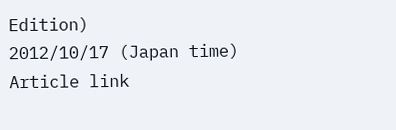Edition)
2012/10/17 (Japan time)
Article link